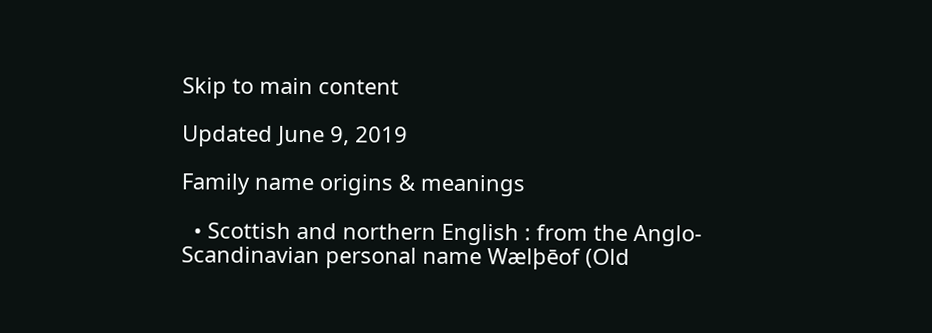Skip to main content

Updated June 9, 2019

Family name origins & meanings

  • Scottish and northern English : from the Anglo-Scandinavian personal name Wælþēof (Old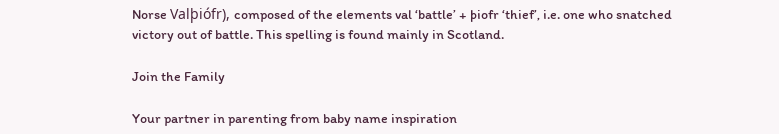Norse Valþiófr), composed of the elements val ‘battle’ + þiofr ‘thief’, i.e. one who snatched victory out of battle. This spelling is found mainly in Scotland.

Join the Family

Your partner in parenting from baby name inspiration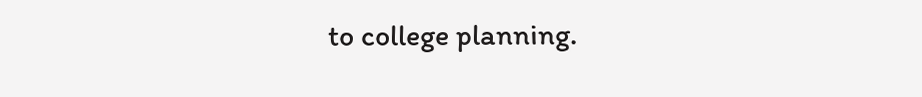to college planning.